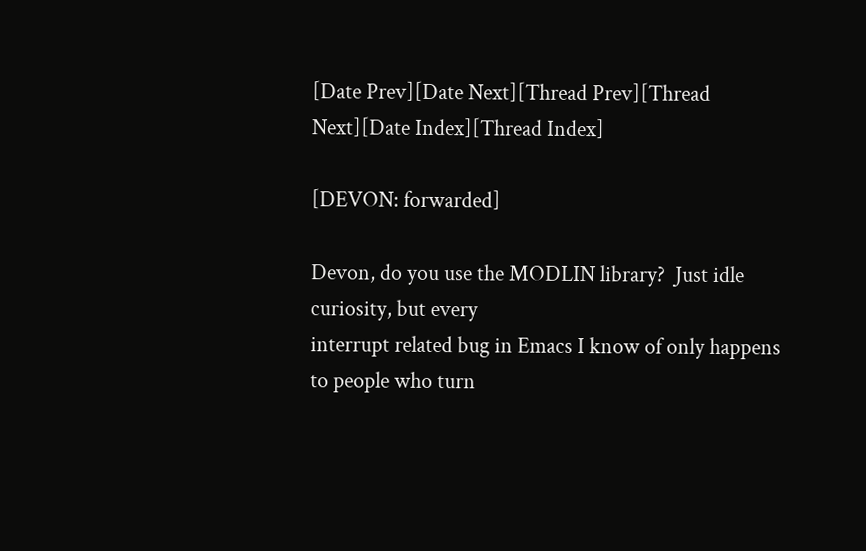[Date Prev][Date Next][Thread Prev][Thread Next][Date Index][Thread Index]

[DEVON: forwarded]

Devon, do you use the MODLIN library?  Just idle curiosity, but every
interrupt related bug in Emacs I know of only happens to people who turn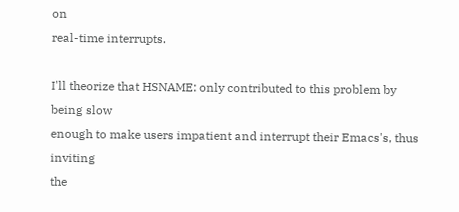on
real-time interrupts.

I'll theorize that HSNAME: only contributed to this problem by being slow
enough to make users impatient and interrupt their Emacs's, thus inviting
the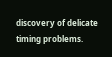discovery of delicate timing problems.